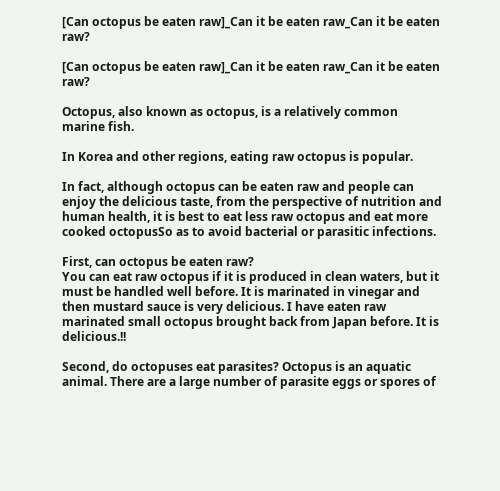[Can octopus be eaten raw]_Can it be eaten raw_Can it be eaten raw?

[Can octopus be eaten raw]_Can it be eaten raw_Can it be eaten raw?

Octopus, also known as octopus, is a relatively common marine fish.

In Korea and other regions, eating raw octopus is popular.

In fact, although octopus can be eaten raw and people can enjoy the delicious taste, from the perspective of nutrition and human health, it is best to eat less raw octopus and eat more cooked octopusSo as to avoid bacterial or parasitic infections.

First, can octopus be eaten raw?
You can eat raw octopus if it is produced in clean waters, but it must be handled well before. It is marinated in vinegar and then mustard sauce is very delicious. I have eaten raw marinated small octopus brought back from Japan before. It is delicious.!!

Second, do octopuses eat parasites? Octopus is an aquatic animal. There are a large number of parasite eggs or spores of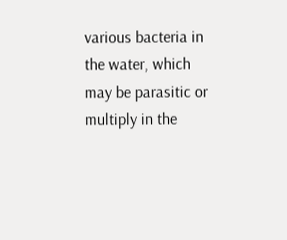various bacteria in the water, which may be parasitic or multiply in the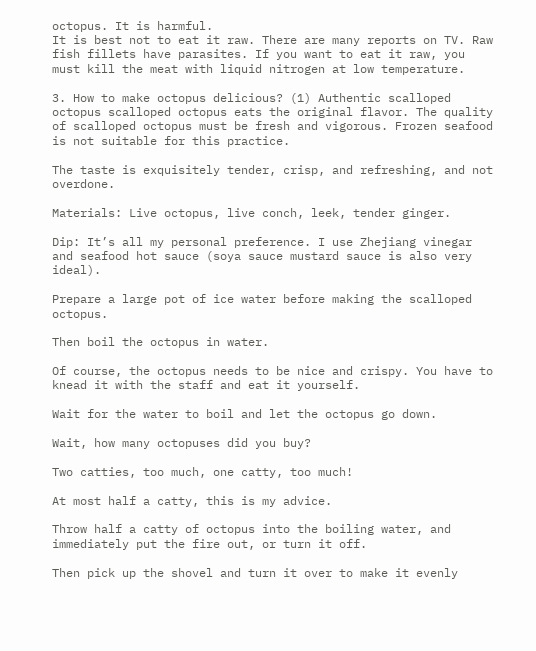octopus. It is harmful.
It is best not to eat it raw. There are many reports on TV. Raw fish fillets have parasites. If you want to eat it raw, you must kill the meat with liquid nitrogen at low temperature.

3. How to make octopus delicious? (1) Authentic scalloped octopus scalloped octopus eats the original flavor. The quality of scalloped octopus must be fresh and vigorous. Frozen seafood is not suitable for this practice.

The taste is exquisitely tender, crisp, and refreshing, and not overdone.

Materials: Live octopus, live conch, leek, tender ginger.

Dip: It’s all my personal preference. I use Zhejiang vinegar and seafood hot sauce (soya sauce mustard sauce is also very ideal).

Prepare a large pot of ice water before making the scalloped octopus.

Then boil the octopus in water.

Of course, the octopus needs to be nice and crispy. You have to knead it with the staff and eat it yourself.

Wait for the water to boil and let the octopus go down.

Wait, how many octopuses did you buy?

Two catties, too much, one catty, too much!

At most half a catty, this is my advice.

Throw half a catty of octopus into the boiling water, and immediately put the fire out, or turn it off.

Then pick up the shovel and turn it over to make it evenly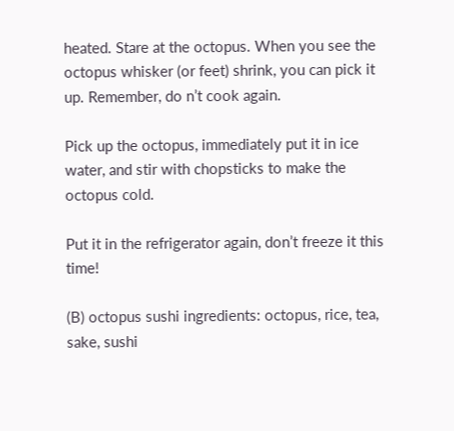heated. Stare at the octopus. When you see the octopus whisker (or feet) shrink, you can pick it up. Remember, do n’t cook again.

Pick up the octopus, immediately put it in ice water, and stir with chopsticks to make the octopus cold.

Put it in the refrigerator again, don’t freeze it this time!

(B) octopus sushi ingredients: octopus, rice, tea, sake, sushi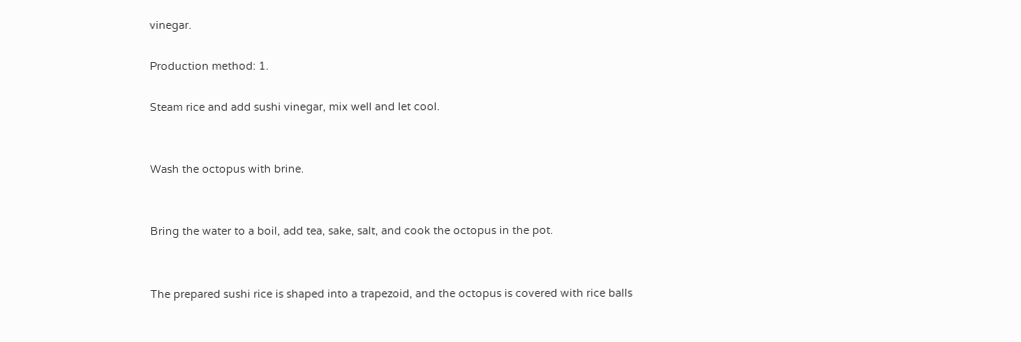vinegar.

Production method: 1.

Steam rice and add sushi vinegar, mix well and let cool.


Wash the octopus with brine.


Bring the water to a boil, add tea, sake, salt, and cook the octopus in the pot.


The prepared sushi rice is shaped into a trapezoid, and the octopus is covered with rice balls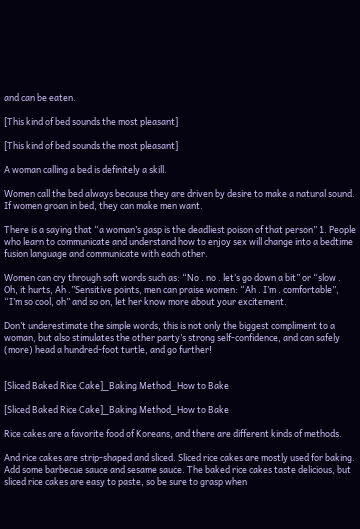and can be eaten.

[This kind of bed sounds the most pleasant]

[This kind of bed sounds the most pleasant]

A woman calling a bed is definitely a skill.

Women call the bed always because they are driven by desire to make a natural sound. If women groan in bed, they can make men want.

There is a saying that “a woman’s gasp is the deadliest poison of that person” 1. People who learn to communicate and understand how to enjoy sex will change into a bedtime fusion language and communicate with each other.

Women can cry through soft words such as: “No . no . let’s go down a bit” or “slow . Oh, it hurts, Ah .”Sensitive points, men can praise women: “Ah . I’m . comfortable”, “I’m so cool, oh” and so on, let her know more about your excitement.

Don’t underestimate the simple words, this is not only the biggest compliment to a woman, but also stimulates the other party’s strong self-confidence, and can safely (more) head a hundred-foot turtle, and go further!


[Sliced Baked Rice Cake]_Baking Method_How to Bake

[Sliced Baked Rice Cake]_Baking Method_How to Bake

Rice cakes are a favorite food of Koreans, and there are different kinds of methods.

And rice cakes are strip-shaped and sliced. Sliced rice cakes are mostly used for baking. Add some barbecue sauce and sesame sauce. The baked rice cakes taste delicious, but sliced rice cakes are easy to paste, so be sure to grasp when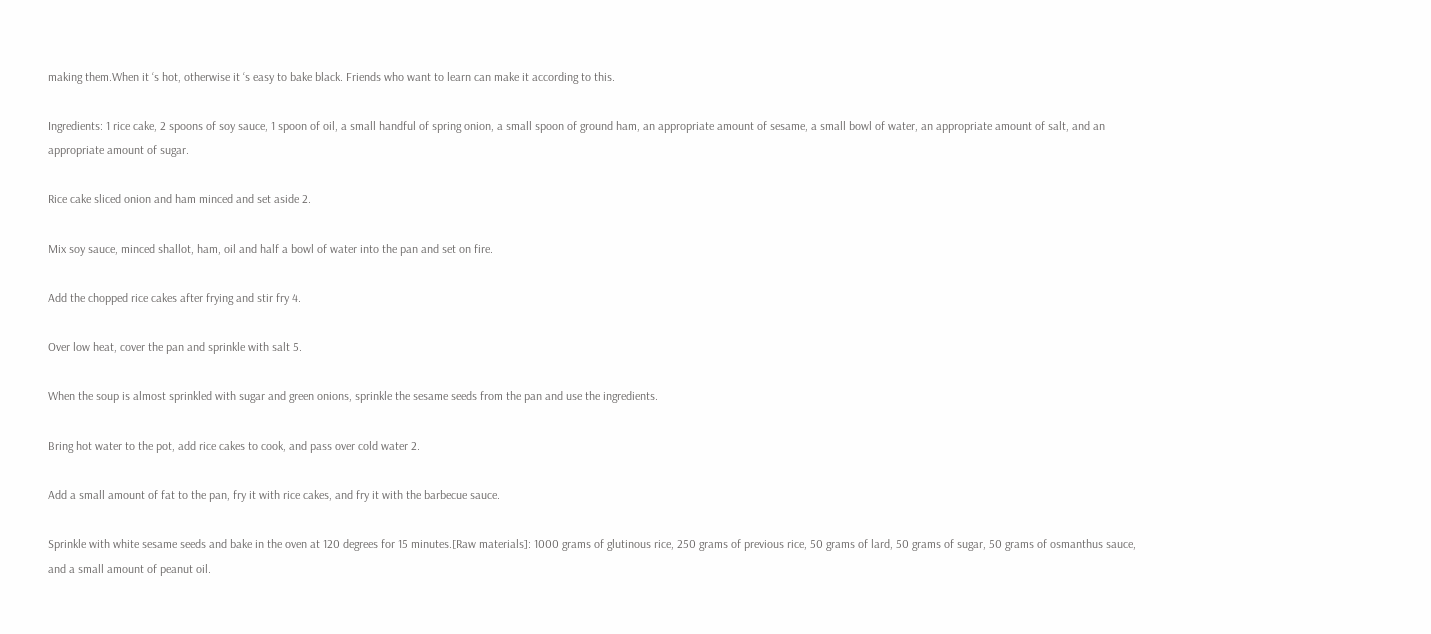making them.When it ‘s hot, otherwise it ‘s easy to bake black. Friends who want to learn can make it according to this.

Ingredients: 1 rice cake, 2 spoons of soy sauce, 1 spoon of oil, a small handful of spring onion, a small spoon of ground ham, an appropriate amount of sesame, a small bowl of water, an appropriate amount of salt, and an appropriate amount of sugar.

Rice cake sliced onion and ham minced and set aside 2.

Mix soy sauce, minced shallot, ham, oil and half a bowl of water into the pan and set on fire.

Add the chopped rice cakes after frying and stir fry 4.

Over low heat, cover the pan and sprinkle with salt 5.

When the soup is almost sprinkled with sugar and green onions, sprinkle the sesame seeds from the pan and use the ingredients.

Bring hot water to the pot, add rice cakes to cook, and pass over cold water 2.

Add a small amount of fat to the pan, fry it with rice cakes, and fry it with the barbecue sauce.

Sprinkle with white sesame seeds and bake in the oven at 120 degrees for 15 minutes.[Raw materials]: 1000 grams of glutinous rice, 250 grams of previous rice, 50 grams of lard, 50 grams of sugar, 50 grams of osmanthus sauce, and a small amount of peanut oil.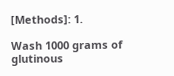[Methods]: 1.

Wash 1000 grams of glutinous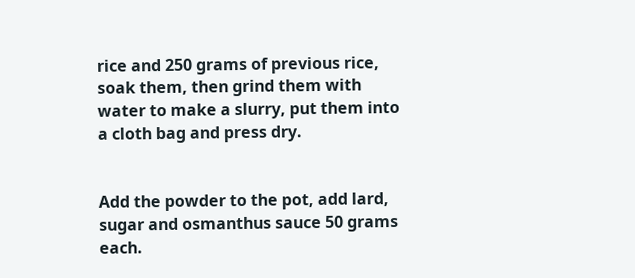rice and 250 grams of previous rice, soak them, then grind them with water to make a slurry, put them into a cloth bag and press dry.


Add the powder to the pot, add lard, sugar and osmanthus sauce 50 grams each.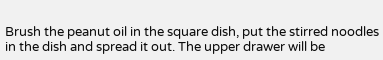Brush the peanut oil in the square dish, put the stirred noodles in the dish and spread it out. The upper drawer will be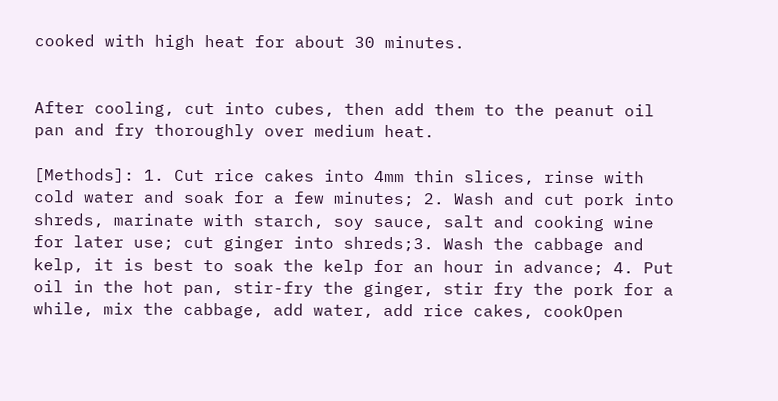cooked with high heat for about 30 minutes.


After cooling, cut into cubes, then add them to the peanut oil pan and fry thoroughly over medium heat.

[Methods]: 1. Cut rice cakes into 4mm thin slices, rinse with cold water and soak for a few minutes; 2. Wash and cut pork into shreds, marinate with starch, soy sauce, salt and cooking wine for later use; cut ginger into shreds;3. Wash the cabbage and kelp, it is best to soak the kelp for an hour in advance; 4. Put oil in the hot pan, stir-fry the ginger, stir fry the pork for a while, mix the cabbage, add water, add rice cakes, cookOpen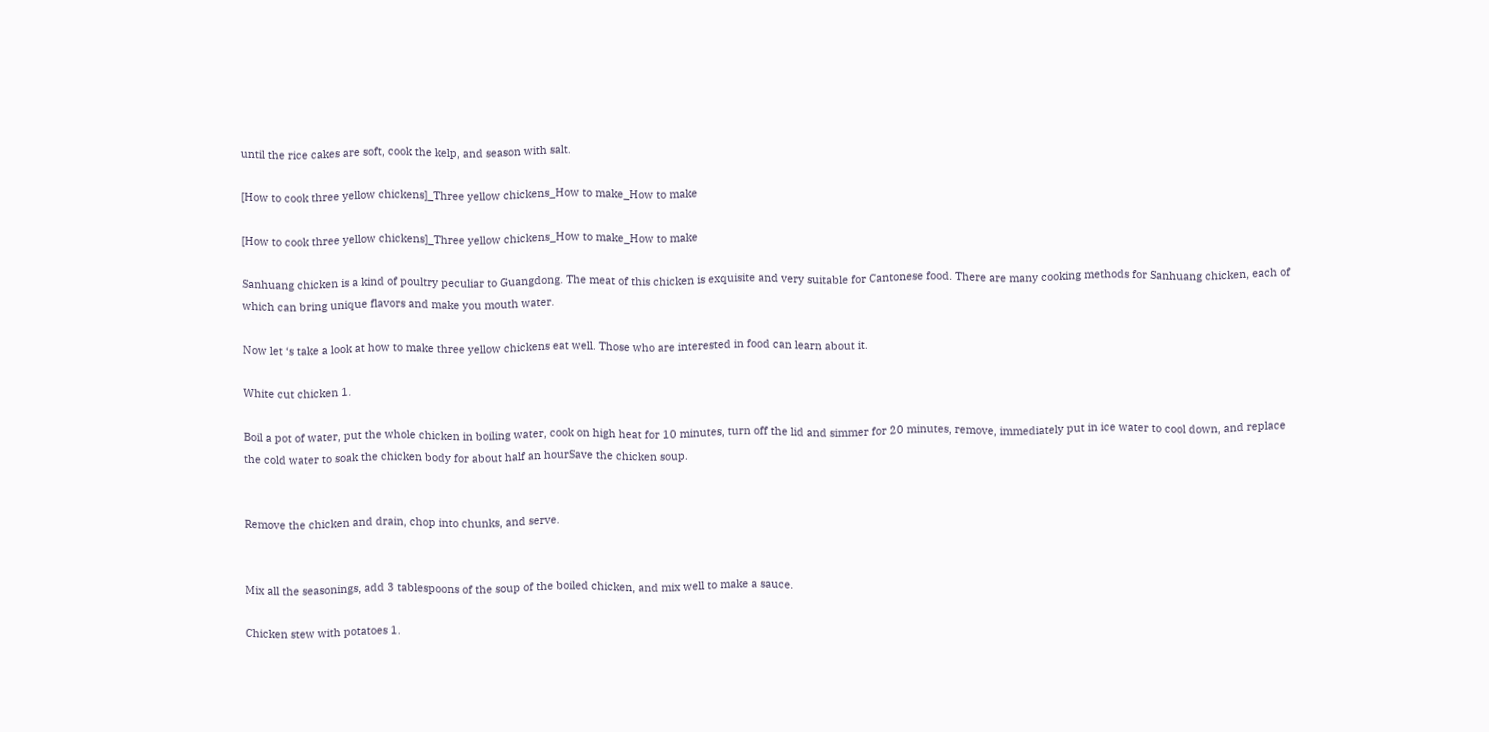until the rice cakes are soft, cook the kelp, and season with salt.

[How to cook three yellow chickens]_Three yellow chickens_How to make_How to make

[How to cook three yellow chickens]_Three yellow chickens_How to make_How to make

Sanhuang chicken is a kind of poultry peculiar to Guangdong. The meat of this chicken is exquisite and very suitable for Cantonese food. There are many cooking methods for Sanhuang chicken, each of which can bring unique flavors and make you mouth water.

Now let ‘s take a look at how to make three yellow chickens eat well. Those who are interested in food can learn about it.

White cut chicken 1.

Boil a pot of water, put the whole chicken in boiling water, cook on high heat for 10 minutes, turn off the lid and simmer for 20 minutes, remove, immediately put in ice water to cool down, and replace the cold water to soak the chicken body for about half an hourSave the chicken soup.


Remove the chicken and drain, chop into chunks, and serve.


Mix all the seasonings, add 3 tablespoons of the soup of the boiled chicken, and mix well to make a sauce.

Chicken stew with potatoes 1.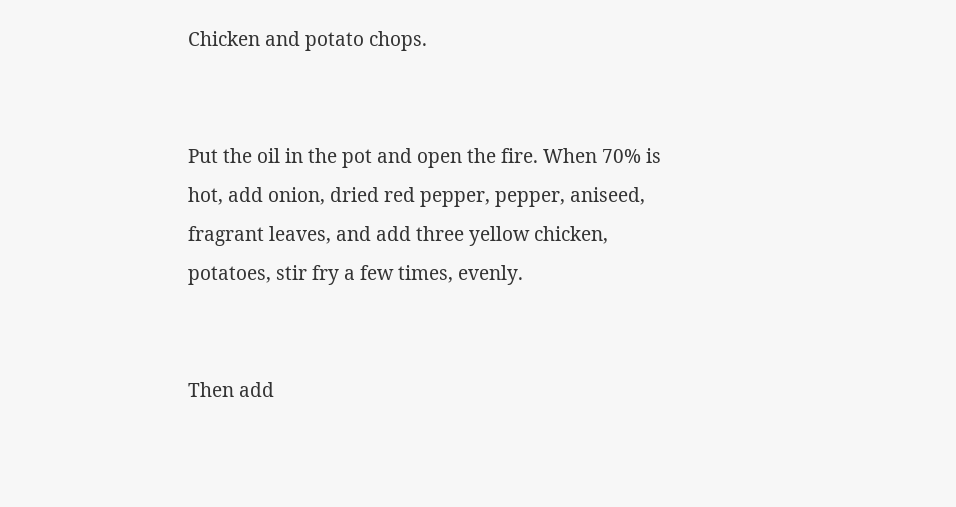Chicken and potato chops.


Put the oil in the pot and open the fire. When 70% is hot, add onion, dried red pepper, pepper, aniseed, fragrant leaves, and add three yellow chicken, potatoes, stir fry a few times, evenly.


Then add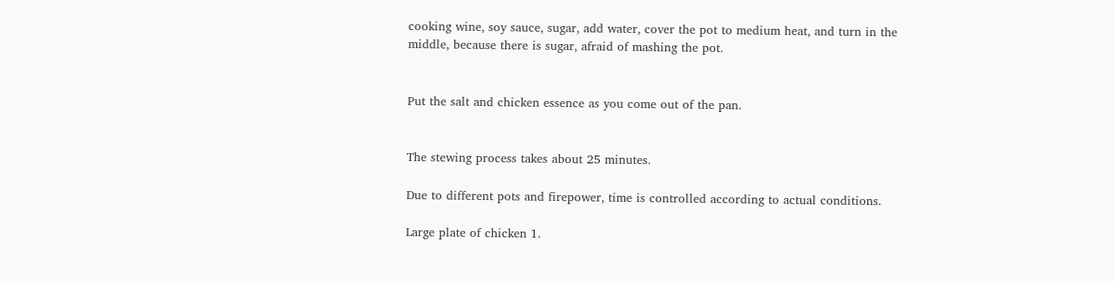cooking wine, soy sauce, sugar, add water, cover the pot to medium heat, and turn in the middle, because there is sugar, afraid of mashing the pot.


Put the salt and chicken essence as you come out of the pan.


The stewing process takes about 25 minutes.

Due to different pots and firepower, time is controlled according to actual conditions.

Large plate of chicken 1.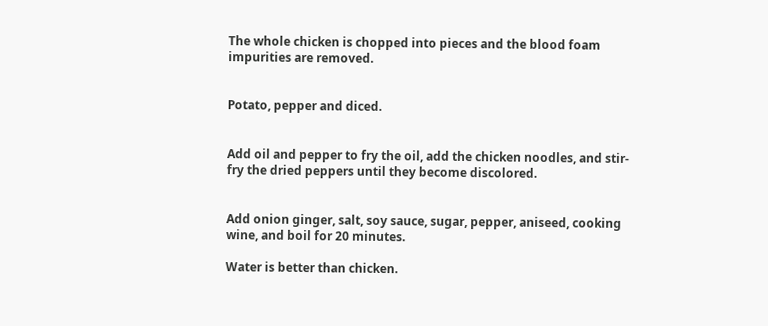The whole chicken is chopped into pieces and the blood foam impurities are removed.


Potato, pepper and diced.


Add oil and pepper to fry the oil, add the chicken noodles, and stir-fry the dried peppers until they become discolored.


Add onion ginger, salt, soy sauce, sugar, pepper, aniseed, cooking wine, and boil for 20 minutes.

Water is better than chicken.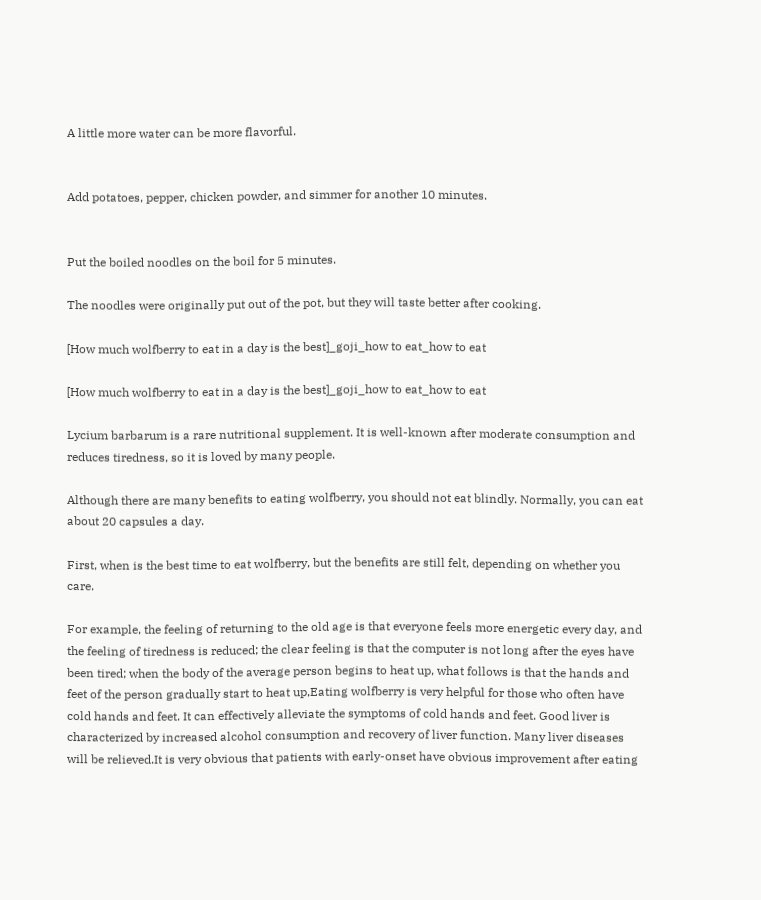A little more water can be more flavorful.


Add potatoes, pepper, chicken powder, and simmer for another 10 minutes.


Put the boiled noodles on the boil for 5 minutes.

The noodles were originally put out of the pot, but they will taste better after cooking.

[How much wolfberry to eat in a day is the best]_goji_how to eat_how to eat

[How much wolfberry to eat in a day is the best]_goji_how to eat_how to eat

Lycium barbarum is a rare nutritional supplement. It is well-known after moderate consumption and reduces tiredness, so it is loved by many people.

Although there are many benefits to eating wolfberry, you should not eat blindly. Normally, you can eat about 20 capsules a day.

First, when is the best time to eat wolfberry, but the benefits are still felt, depending on whether you care.

For example, the feeling of returning to the old age is that everyone feels more energetic every day, and the feeling of tiredness is reduced; the clear feeling is that the computer is not long after the eyes have been tired; when the body of the average person begins to heat up, what follows is that the hands and feet of the person gradually start to heat up,Eating wolfberry is very helpful for those who often have cold hands and feet. It can effectively alleviate the symptoms of cold hands and feet. Good liver is characterized by increased alcohol consumption and recovery of liver function. Many liver diseases will be relieved.It is very obvious that patients with early-onset have obvious improvement after eating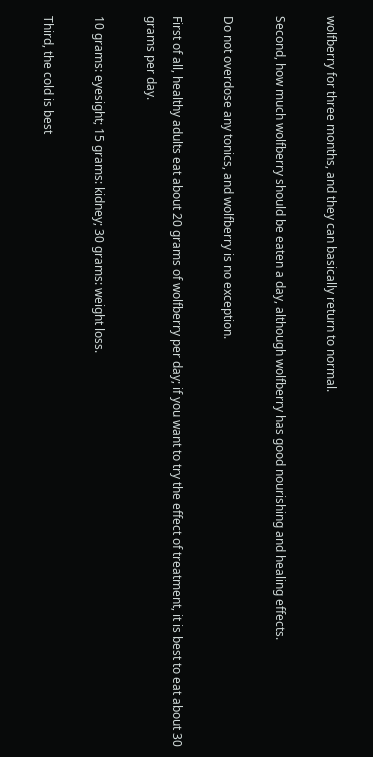wolfberry for three months, and they can basically return to normal.

Second, how much wolfberry should be eaten a day, although wolfberry has good nourishing and healing effects.

Do not overdose any tonics, and wolfberry is no exception.

First of all, healthy adults eat about 20 grams of wolfberry per day; if you want to try the effect of treatment, it is best to eat about 30 grams per day.

10 grams: eyesight; 15 grams: kidney; 30 grams: weight loss.

Third, the cold is best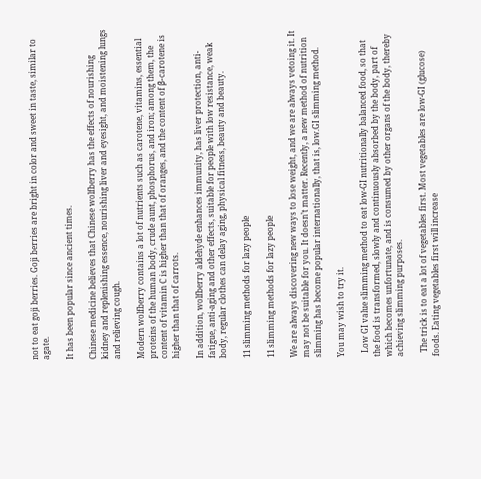not to eat goji berries. Goji berries are bright in color and sweet in taste, similar to agate.

It has been popular since ancient times.

Chinese medicine believes that Chinese wolfberry has the effects of nourishing kidney and replenishing essence, nourishing liver and eyesight, and moistening lungs and relieving cough.

Modern wolfberry contains a lot of nutrients such as carotene, vitamins, essential proteins of the human body, crude aunt, phosphorus, and iron; among them, the content of vitamin C is higher than that of oranges, and the content of β-carotene is higher than that of carrots.

In addition, wolfberry aldehyde enhances immunity, has liver protection, anti-fatigue, anti-aging and other effects, suitable for people with low resistance, weak body, regular clothes can delay aging, physical fitness, beauty and beauty.

11 slimming methods for lazy people

11 slimming methods for lazy people

We are always discovering new ways to lose weight, and we are always vetoing it. It may not be suitable for you. It doesn’t matter. Recently, a new method of nutrition slimming has become popular internationally, that is, low.GI slimming method.

You may wish to try it.

  Low GI value slimming method to eat low-GI nutritionally balanced food, so that the food is transformed, slowly and continuously absorbed by the body, part of which becomes unfortunate, and is consumed by other organs of the body, thereby achieving slimming purposes.

  The trick is to eat a lot of vegetables first. Most vegetables are low-GI (glucose) foods. Eating vegetables first will increase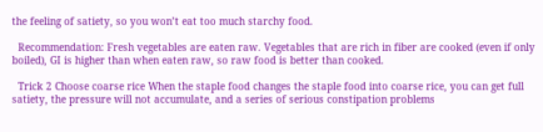the feeling of satiety, so you won’t eat too much starchy food.

  Recommendation: Fresh vegetables are eaten raw. Vegetables that are rich in fiber are cooked (even if only boiled), GI is higher than when eaten raw, so raw food is better than cooked.

  Trick 2 Choose coarse rice When the staple food changes the staple food into coarse rice, you can get full satiety, the pressure will not accumulate, and a series of serious constipation problems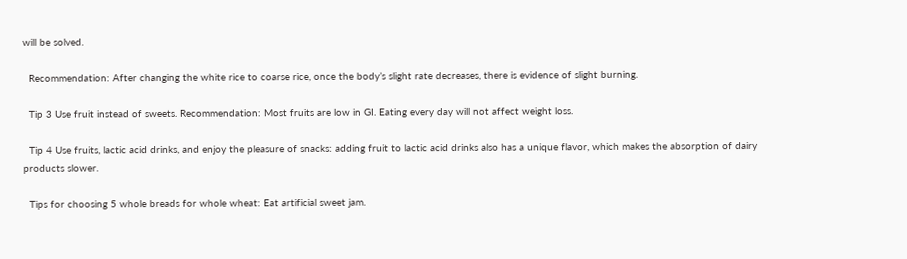will be solved.

  Recommendation: After changing the white rice to coarse rice, once the body’s slight rate decreases, there is evidence of slight burning.

  Tip 3 Use fruit instead of sweets. Recommendation: Most fruits are low in GI. Eating every day will not affect weight loss.

  Tip 4 Use fruits, lactic acid drinks, and enjoy the pleasure of snacks: adding fruit to lactic acid drinks also has a unique flavor, which makes the absorption of dairy products slower.

  Tips for choosing 5 whole breads for whole wheat: Eat artificial sweet jam.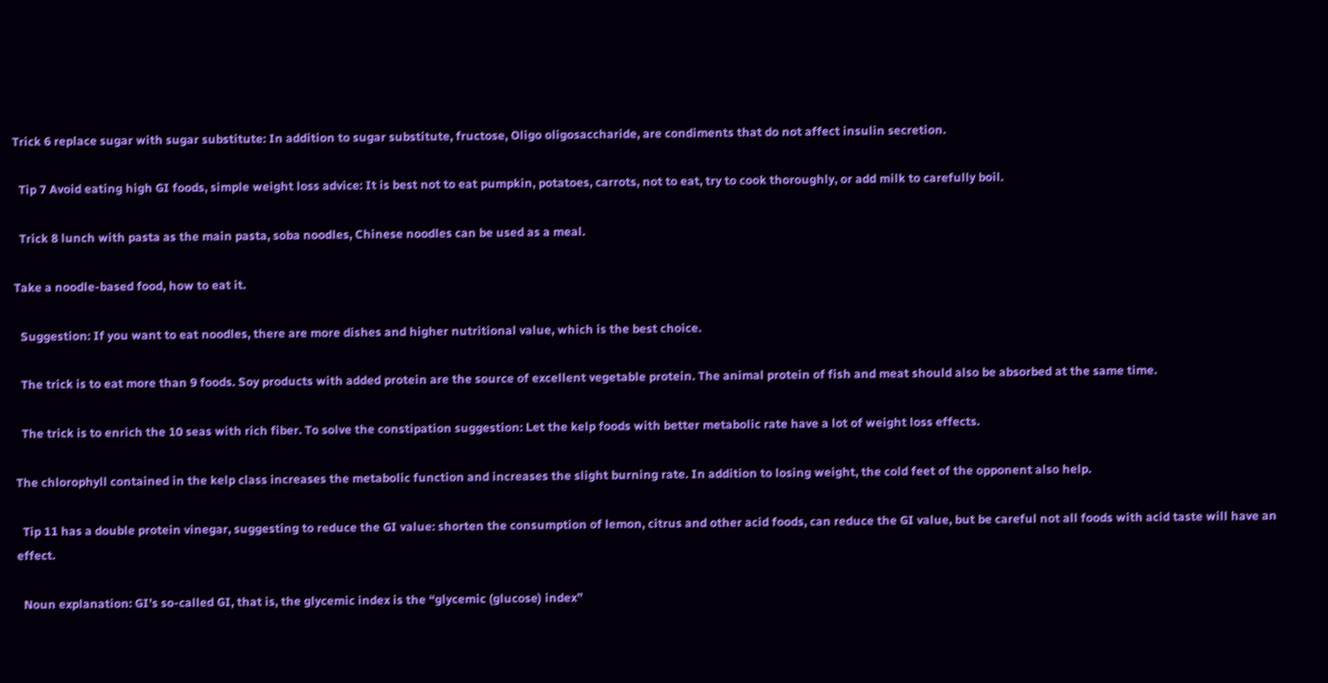Trick 6 replace sugar with sugar substitute: In addition to sugar substitute, fructose, Oligo oligosaccharide, are condiments that do not affect insulin secretion.

  Tip 7 Avoid eating high GI foods, simple weight loss advice: It is best not to eat pumpkin, potatoes, carrots, not to eat, try to cook thoroughly, or add milk to carefully boil.

  Trick 8 lunch with pasta as the main pasta, soba noodles, Chinese noodles can be used as a meal.

Take a noodle-based food, how to eat it.

  Suggestion: If you want to eat noodles, there are more dishes and higher nutritional value, which is the best choice.

  The trick is to eat more than 9 foods. Soy products with added protein are the source of excellent vegetable protein. The animal protein of fish and meat should also be absorbed at the same time.

  The trick is to enrich the 10 seas with rich fiber. To solve the constipation suggestion: Let the kelp foods with better metabolic rate have a lot of weight loss effects.

The chlorophyll contained in the kelp class increases the metabolic function and increases the slight burning rate. In addition to losing weight, the cold feet of the opponent also help.

  Tip 11 has a double protein vinegar, suggesting to reduce the GI value: shorten the consumption of lemon, citrus and other acid foods, can reduce the GI value, but be careful not all foods with acid taste will have an effect.

  Noun explanation: GI’s so-called GI, that is, the glycemic index is the “glycemic (glucose) index”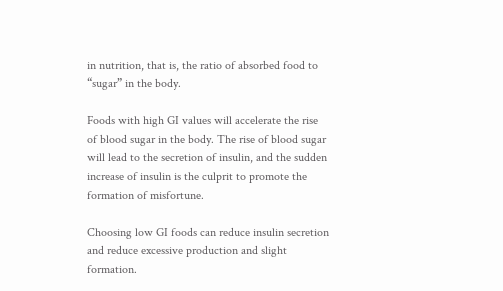in nutrition, that is, the ratio of absorbed food to “sugar” in the body.

Foods with high GI values will accelerate the rise of blood sugar in the body. The rise of blood sugar will lead to the secretion of insulin, and the sudden increase of insulin is the culprit to promote the formation of misfortune.

Choosing low GI foods can reduce insulin secretion and reduce excessive production and slight formation.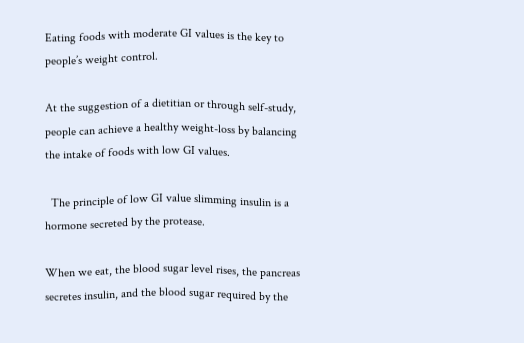Eating foods with moderate GI values is the key to people’s weight control.

At the suggestion of a dietitian or through self-study, people can achieve a healthy weight-loss by balancing the intake of foods with low GI values.

  The principle of low GI value slimming insulin is a hormone secreted by the protease.

When we eat, the blood sugar level rises, the pancreas secretes insulin, and the blood sugar required by the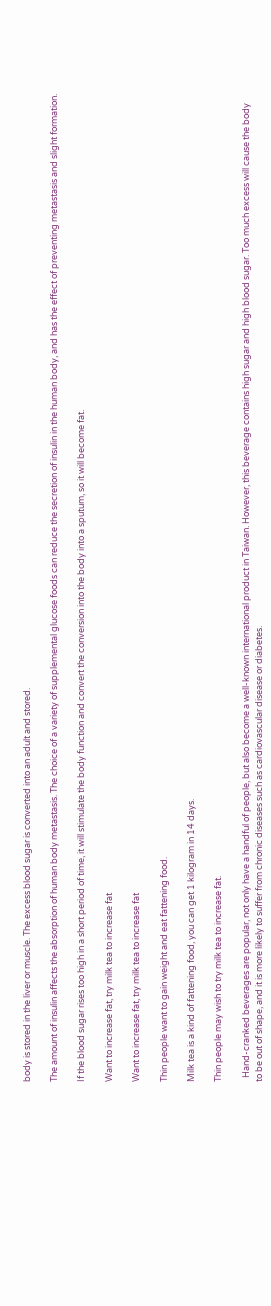body is stored in the liver or muscle. The excess blood sugar is converted into an adult and stored.

The amount of insulin affects the absorption of human body metastasis. The choice of a variety of supplemental glucose foods can reduce the secretion of insulin in the human body, and has the effect of preventing metastasis and slight formation.

If the blood sugar rises too high in a short period of time, it will stimulate the body function and convert the conversion into the body into a sputum, so it will become fat.

Want to increase fat, try milk tea to increase fat

Want to increase fat, try milk tea to increase fat

Thin people want to gain weight and eat fattening food.

Milk tea is a kind of fattening food, you can get 1 kilogram in 14 days.

Thin people may wish to try milk tea to increase fat.

  Hand-cranked beverages are popular, not only have a handful of people, but also become a well-known international product in Taiwan. However, this beverage contains high sugar and high blood sugar. Too much excess will cause the body to be out of shape, and it is more likely to suffer from chronic diseases such as cardiovascular disease or diabetes.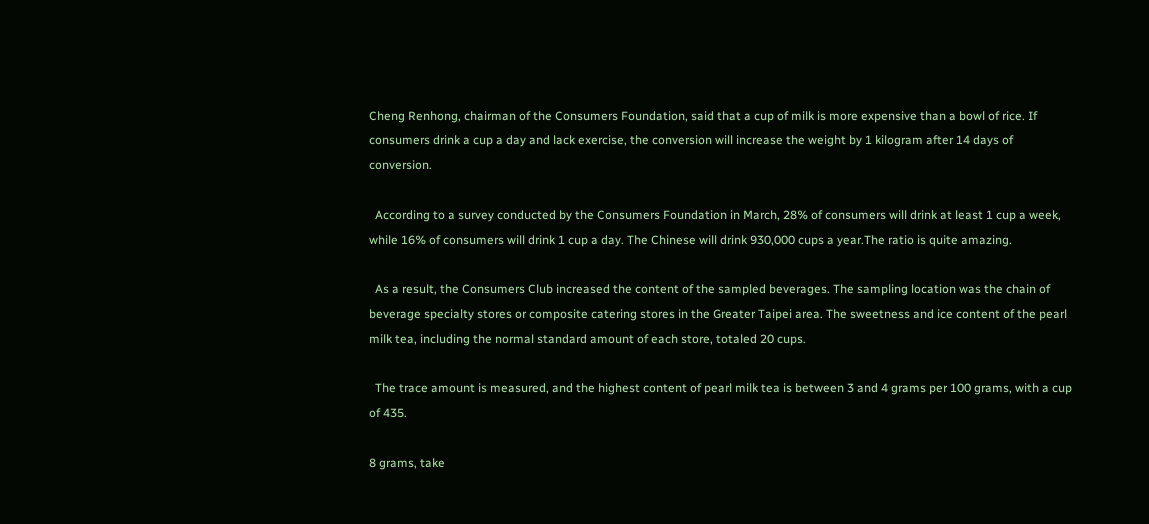Cheng Renhong, chairman of the Consumers Foundation, said that a cup of milk is more expensive than a bowl of rice. If consumers drink a cup a day and lack exercise, the conversion will increase the weight by 1 kilogram after 14 days of conversion.

  According to a survey conducted by the Consumers Foundation in March, 28% of consumers will drink at least 1 cup a week, while 16% of consumers will drink 1 cup a day. The Chinese will drink 930,000 cups a year.The ratio is quite amazing.

  As a result, the Consumers Club increased the content of the sampled beverages. The sampling location was the chain of beverage specialty stores or composite catering stores in the Greater Taipei area. The sweetness and ice content of the pearl milk tea, including the normal standard amount of each store, totaled 20 cups.

  The trace amount is measured, and the highest content of pearl milk tea is between 3 and 4 grams per 100 grams, with a cup of 435.

8 grams, take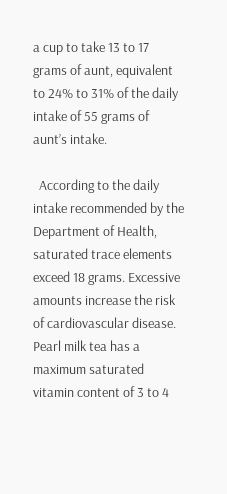a cup to take 13 to 17 grams of aunt, equivalent to 24% to 31% of the daily intake of 55 grams of aunt’s intake.

  According to the daily intake recommended by the Department of Health, saturated trace elements exceed 18 grams. Excessive amounts increase the risk of cardiovascular disease. Pearl milk tea has a maximum saturated vitamin content of 3 to 4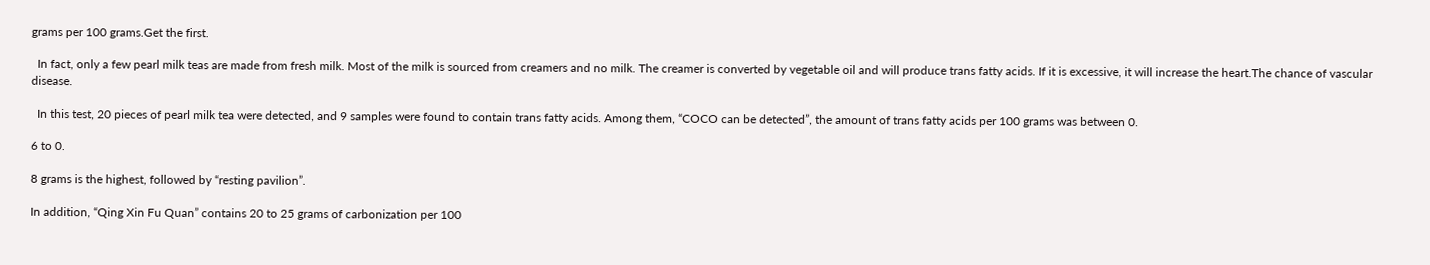grams per 100 grams.Get the first.

  In fact, only a few pearl milk teas are made from fresh milk. Most of the milk is sourced from creamers and no milk. The creamer is converted by vegetable oil and will produce trans fatty acids. If it is excessive, it will increase the heart.The chance of vascular disease.

  In this test, 20 pieces of pearl milk tea were detected, and 9 samples were found to contain trans fatty acids. Among them, “COCO can be detected”, the amount of trans fatty acids per 100 grams was between 0.

6 to 0.

8 grams is the highest, followed by “resting pavilion”.

In addition, “Qing Xin Fu Quan” contains 20 to 25 grams of carbonization per 100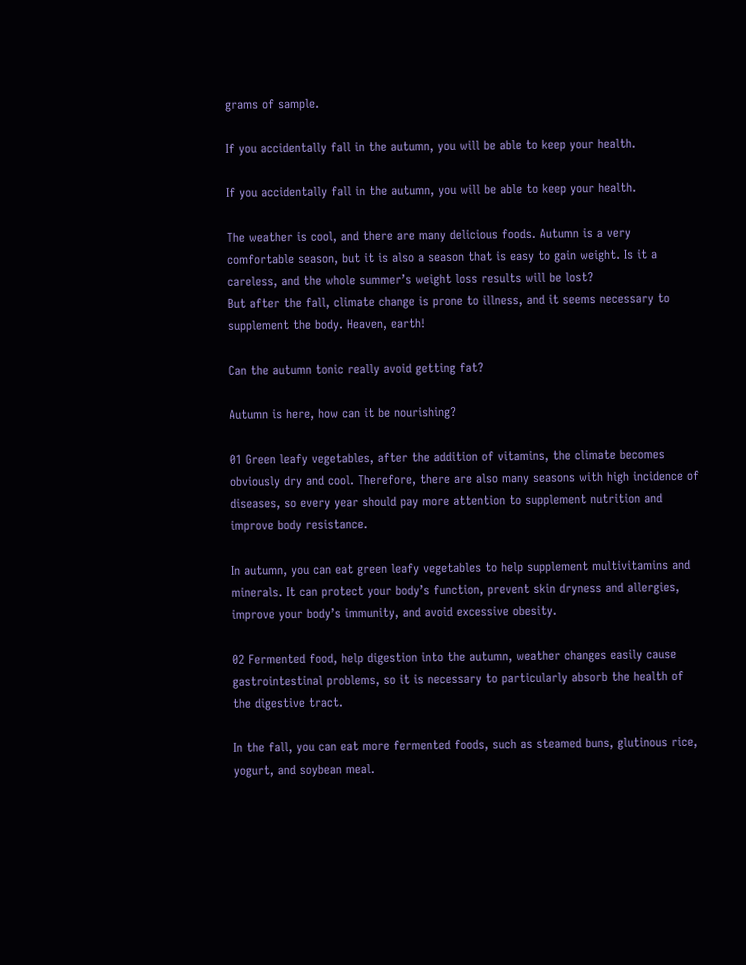grams of sample.

If you accidentally fall in the autumn, you will be able to keep your health.

If you accidentally fall in the autumn, you will be able to keep your health.

The weather is cool, and there are many delicious foods. Autumn is a very comfortable season, but it is also a season that is easy to gain weight. Is it a careless, and the whole summer’s weight loss results will be lost?
But after the fall, climate change is prone to illness, and it seems necessary to supplement the body. Heaven, earth!

Can the autumn tonic really avoid getting fat?

Autumn is here, how can it be nourishing?

01 Green leafy vegetables, after the addition of vitamins, the climate becomes obviously dry and cool. Therefore, there are also many seasons with high incidence of diseases, so every year should pay more attention to supplement nutrition and improve body resistance.

In autumn, you can eat green leafy vegetables to help supplement multivitamins and minerals. It can protect your body’s function, prevent skin dryness and allergies, improve your body’s immunity, and avoid excessive obesity.

02 Fermented food, help digestion into the autumn, weather changes easily cause gastrointestinal problems, so it is necessary to particularly absorb the health of the digestive tract.

In the fall, you can eat more fermented foods, such as steamed buns, glutinous rice, yogurt, and soybean meal.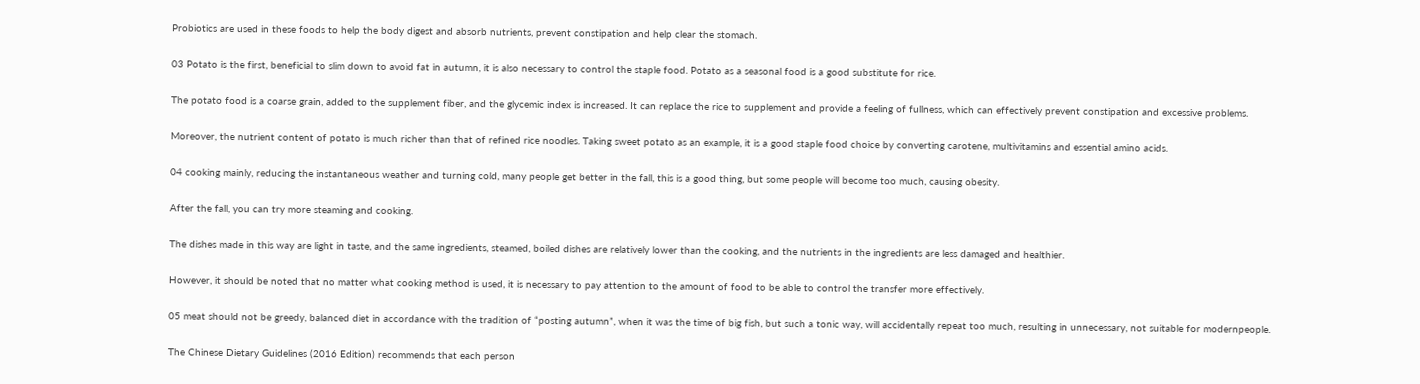Probiotics are used in these foods to help the body digest and absorb nutrients, prevent constipation and help clear the stomach.

03 Potato is the first, beneficial to slim down to avoid fat in autumn, it is also necessary to control the staple food. Potato as a seasonal food is a good substitute for rice.

The potato food is a coarse grain, added to the supplement fiber, and the glycemic index is increased. It can replace the rice to supplement and provide a feeling of fullness, which can effectively prevent constipation and excessive problems.

Moreover, the nutrient content of potato is much richer than that of refined rice noodles. Taking sweet potato as an example, it is a good staple food choice by converting carotene, multivitamins and essential amino acids.

04 cooking mainly, reducing the instantaneous weather and turning cold, many people get better in the fall, this is a good thing, but some people will become too much, causing obesity.

After the fall, you can try more steaming and cooking.

The dishes made in this way are light in taste, and the same ingredients, steamed, boiled dishes are relatively lower than the cooking, and the nutrients in the ingredients are less damaged and healthier.

However, it should be noted that no matter what cooking method is used, it is necessary to pay attention to the amount of food to be able to control the transfer more effectively.

05 meat should not be greedy, balanced diet in accordance with the tradition of “posting autumn”, when it was the time of big fish, but such a tonic way, will accidentally repeat too much, resulting in unnecessary, not suitable for modernpeople.

The Chinese Dietary Guidelines (2016 Edition) recommends that each person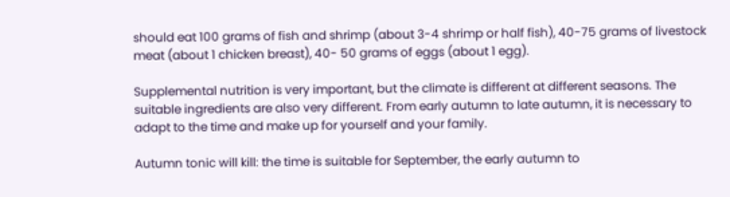should eat 100 grams of fish and shrimp (about 3-4 shrimp or half fish), 40-75 grams of livestock meat (about 1 chicken breast), 40- 50 grams of eggs (about 1 egg).

Supplemental nutrition is very important, but the climate is different at different seasons. The suitable ingredients are also very different. From early autumn to late autumn, it is necessary to adapt to the time and make up for yourself and your family.

Autumn tonic will kill: the time is suitable for September, the early autumn to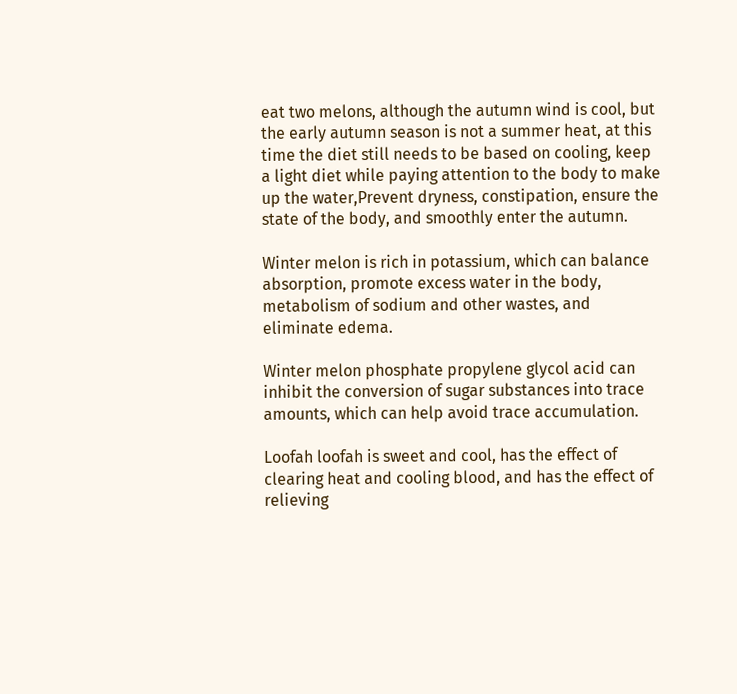eat two melons, although the autumn wind is cool, but the early autumn season is not a summer heat, at this time the diet still needs to be based on cooling, keep a light diet while paying attention to the body to make up the water,Prevent dryness, constipation, ensure the state of the body, and smoothly enter the autumn.

Winter melon is rich in potassium, which can balance absorption, promote excess water in the body, metabolism of sodium and other wastes, and eliminate edema.

Winter melon phosphate propylene glycol acid can inhibit the conversion of sugar substances into trace amounts, which can help avoid trace accumulation.

Loofah loofah is sweet and cool, has the effect of clearing heat and cooling blood, and has the effect of relieving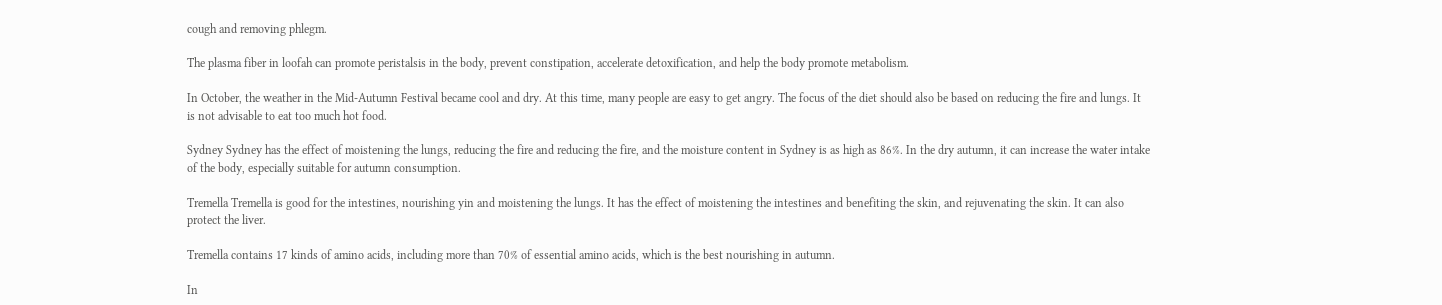cough and removing phlegm.

The plasma fiber in loofah can promote peristalsis in the body, prevent constipation, accelerate detoxification, and help the body promote metabolism.

In October, the weather in the Mid-Autumn Festival became cool and dry. At this time, many people are easy to get angry. The focus of the diet should also be based on reducing the fire and lungs. It is not advisable to eat too much hot food.

Sydney Sydney has the effect of moistening the lungs, reducing the fire and reducing the fire, and the moisture content in Sydney is as high as 86%. In the dry autumn, it can increase the water intake of the body, especially suitable for autumn consumption.

Tremella Tremella is good for the intestines, nourishing yin and moistening the lungs. It has the effect of moistening the intestines and benefiting the skin, and rejuvenating the skin. It can also protect the liver.

Tremella contains 17 kinds of amino acids, including more than 70% of essential amino acids, which is the best nourishing in autumn.

In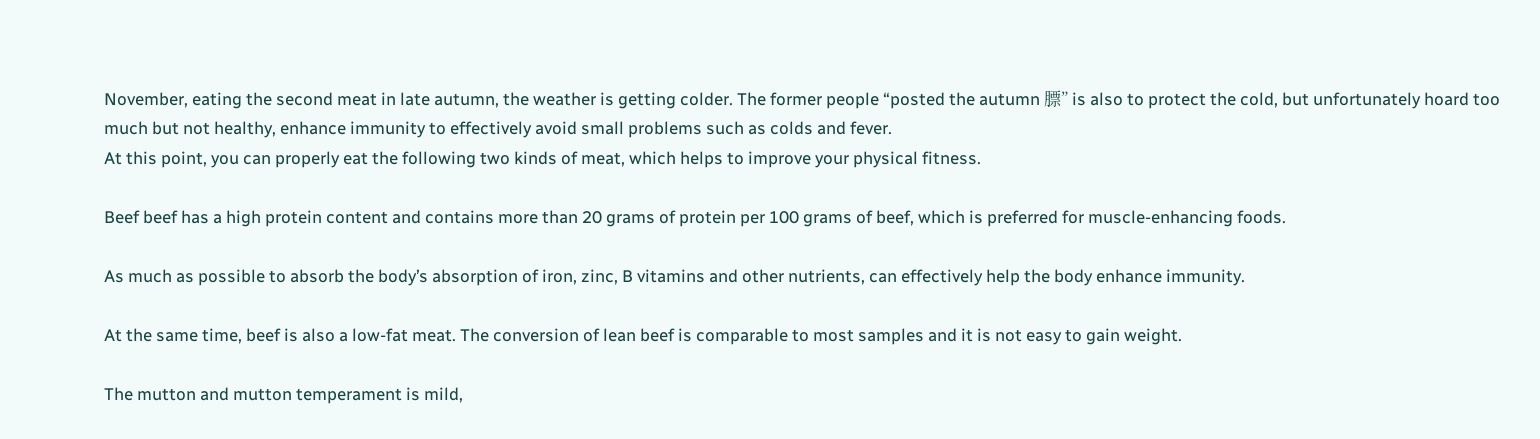November, eating the second meat in late autumn, the weather is getting colder. The former people “posted the autumn 膘” is also to protect the cold, but unfortunately hoard too much but not healthy, enhance immunity to effectively avoid small problems such as colds and fever.
At this point, you can properly eat the following two kinds of meat, which helps to improve your physical fitness.

Beef beef has a high protein content and contains more than 20 grams of protein per 100 grams of beef, which is preferred for muscle-enhancing foods.

As much as possible to absorb the body’s absorption of iron, zinc, B vitamins and other nutrients, can effectively help the body enhance immunity.

At the same time, beef is also a low-fat meat. The conversion of lean beef is comparable to most samples and it is not easy to gain weight.

The mutton and mutton temperament is mild,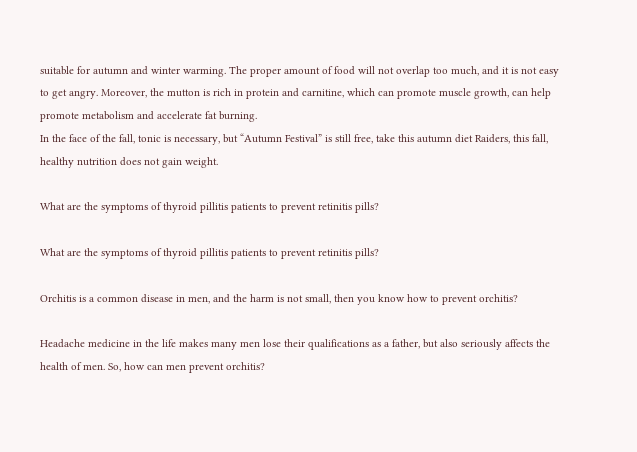suitable for autumn and winter warming. The proper amount of food will not overlap too much, and it is not easy to get angry. Moreover, the mutton is rich in protein and carnitine, which can promote muscle growth, can help promote metabolism and accelerate fat burning.
In the face of the fall, tonic is necessary, but “Autumn Festival” is still free, take this autumn diet Raiders, this fall, healthy nutrition does not gain weight.

What are the symptoms of thyroid pillitis patients to prevent retinitis pills?

What are the symptoms of thyroid pillitis patients to prevent retinitis pills?

Orchitis is a common disease in men, and the harm is not small, then you know how to prevent orchitis?

Headache medicine in the life makes many men lose their qualifications as a father, but also seriously affects the health of men. So, how can men prevent orchitis?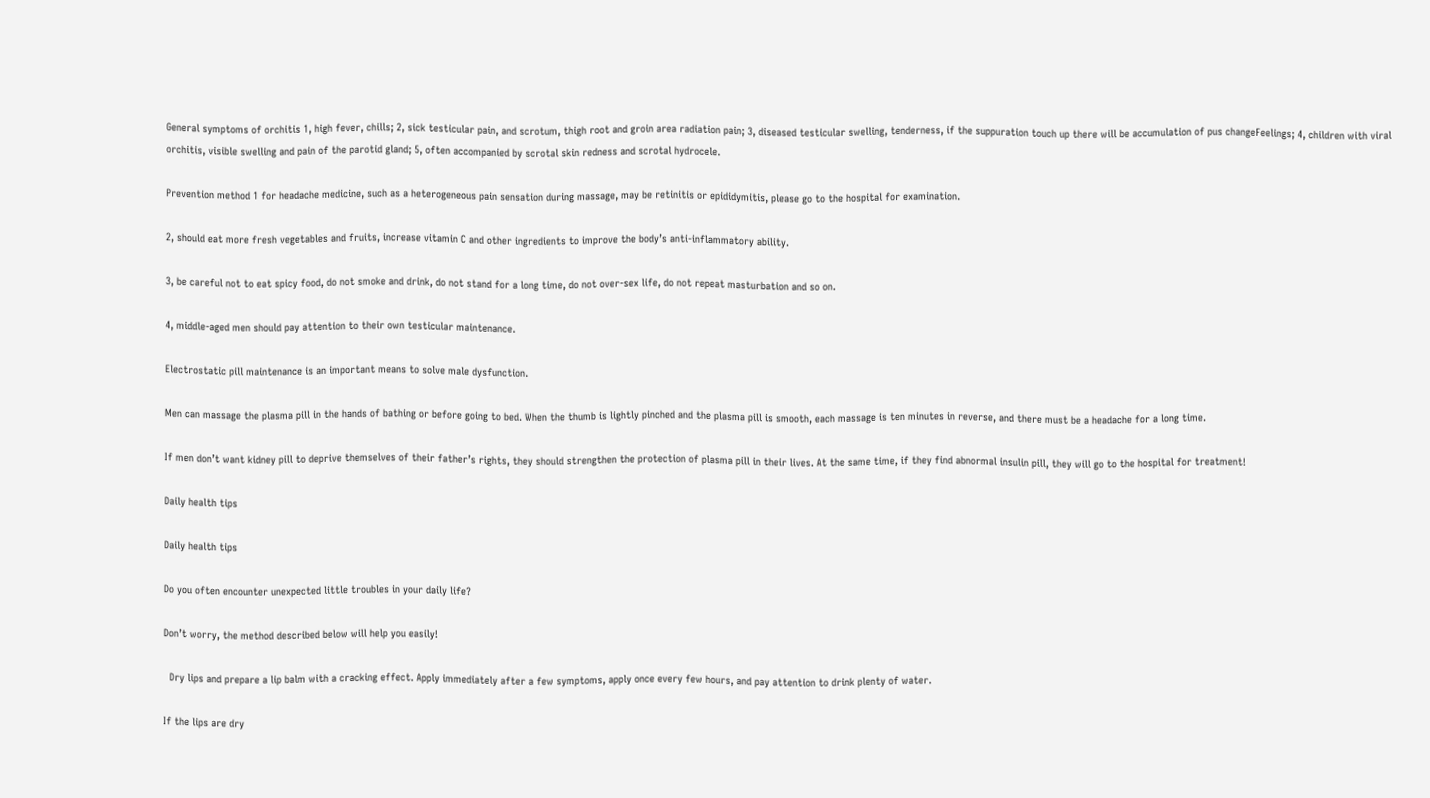General symptoms of orchitis 1, high fever, chills; 2, sick testicular pain, and scrotum, thigh root and groin area radiation pain; 3, diseased testicular swelling, tenderness, if the suppuration touch up there will be accumulation of pus changeFeelings; 4, children with viral orchitis, visible swelling and pain of the parotid gland; 5, often accompanied by scrotal skin redness and scrotal hydrocele.

Prevention method 1 for headache medicine, such as a heterogeneous pain sensation during massage, may be retinitis or epididymitis, please go to the hospital for examination.

2, should eat more fresh vegetables and fruits, increase vitamin C and other ingredients to improve the body’s anti-inflammatory ability.

3, be careful not to eat spicy food, do not smoke and drink, do not stand for a long time, do not over-sex life, do not repeat masturbation and so on.

4, middle-aged men should pay attention to their own testicular maintenance.

Electrostatic pill maintenance is an important means to solve male dysfunction.

Men can massage the plasma pill in the hands of bathing or before going to bed. When the thumb is lightly pinched and the plasma pill is smooth, each massage is ten minutes in reverse, and there must be a headache for a long time.

If men don’t want kidney pill to deprive themselves of their father’s rights, they should strengthen the protection of plasma pill in their lives. At the same time, if they find abnormal insulin pill, they will go to the hospital for treatment!

Daily health tips

Daily health tips

Do you often encounter unexpected little troubles in your daily life?

Don’t worry, the method described below will help you easily!

  Dry lips and prepare a lip balm with a cracking effect. Apply immediately after a few symptoms, apply once every few hours, and pay attention to drink plenty of water.

If the lips are dry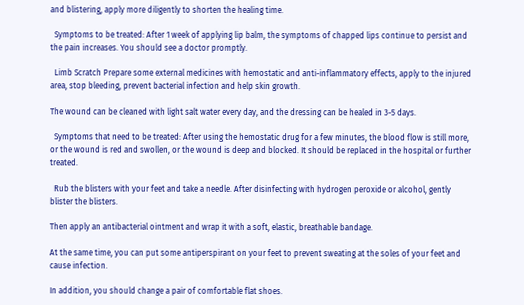and blistering, apply more diligently to shorten the healing time.

  Symptoms to be treated: After 1 week of applying lip balm, the symptoms of chapped lips continue to persist and the pain increases. You should see a doctor promptly.

  Limb Scratch Prepare some external medicines with hemostatic and anti-inflammatory effects, apply to the injured area, stop bleeding, prevent bacterial infection and help skin growth.

The wound can be cleaned with light salt water every day, and the dressing can be healed in 3-5 days.

  Symptoms that need to be treated: After using the hemostatic drug for a few minutes, the blood flow is still more, or the wound is red and swollen, or the wound is deep and blocked. It should be replaced in the hospital or further treated.

  Rub the blisters with your feet and take a needle. After disinfecting with hydrogen peroxide or alcohol, gently blister the blisters.

Then apply an antibacterial ointment and wrap it with a soft, elastic, breathable bandage.

At the same time, you can put some antiperspirant on your feet to prevent sweating at the soles of your feet and cause infection.

In addition, you should change a pair of comfortable flat shoes.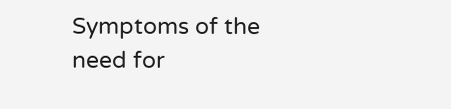Symptoms of the need for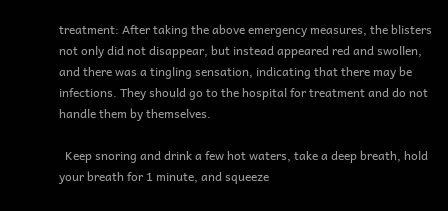treatment: After taking the above emergency measures, the blisters not only did not disappear, but instead appeared red and swollen, and there was a tingling sensation, indicating that there may be infections. They should go to the hospital for treatment and do not handle them by themselves.

  Keep snoring and drink a few hot waters, take a deep breath, hold your breath for 1 minute, and squeeze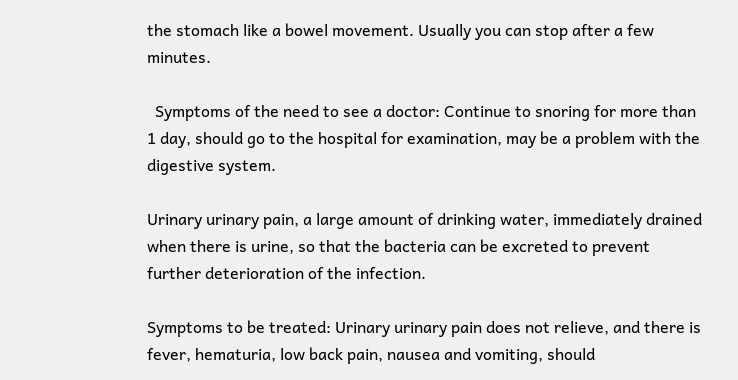the stomach like a bowel movement. Usually you can stop after a few minutes.

  Symptoms of the need to see a doctor: Continue to snoring for more than 1 day, should go to the hospital for examination, may be a problem with the digestive system.

Urinary urinary pain, a large amount of drinking water, immediately drained when there is urine, so that the bacteria can be excreted to prevent further deterioration of the infection.

Symptoms to be treated: Urinary urinary pain does not relieve, and there is fever, hematuria, low back pain, nausea and vomiting, should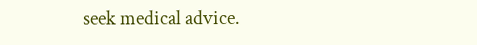seek medical advice.